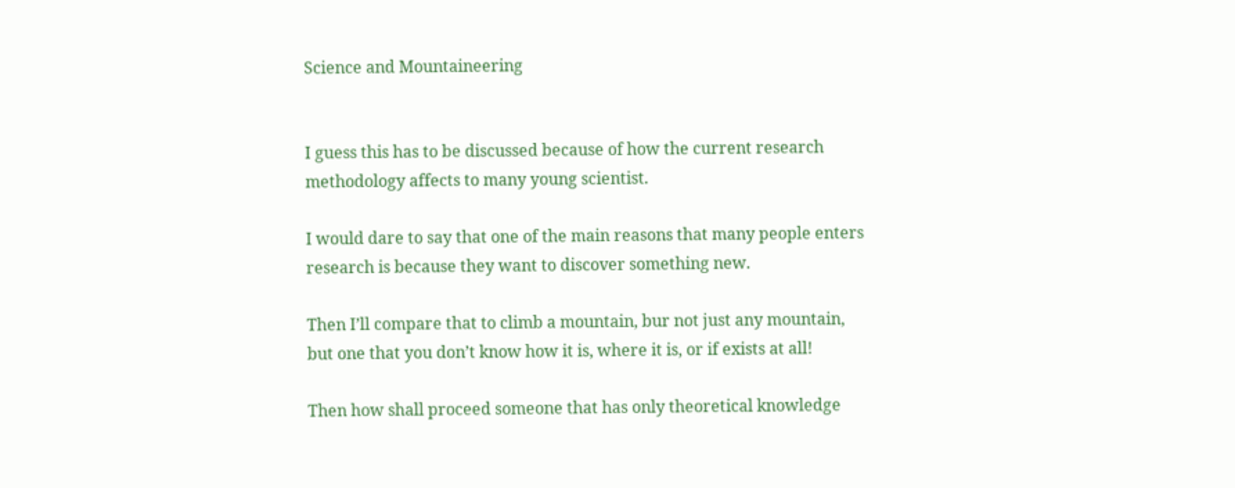Science and Mountaineering


I guess this has to be discussed because of how the current research methodology affects to many young scientist.

I would dare to say that one of the main reasons that many people enters research is because they want to discover something new.

Then I’ll compare that to climb a mountain, bur not just any mountain, but one that you don’t know how it is, where it is, or if exists at all!

Then how shall proceed someone that has only theoretical knowledge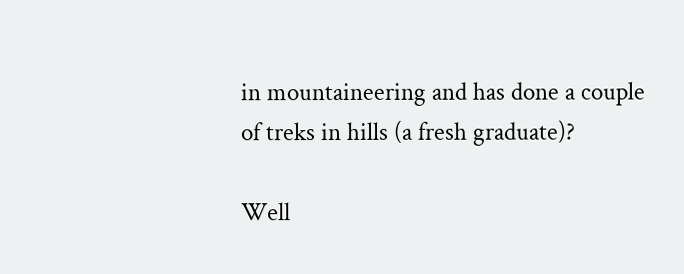in mountaineering and has done a couple of treks in hills (a fresh graduate)?

Well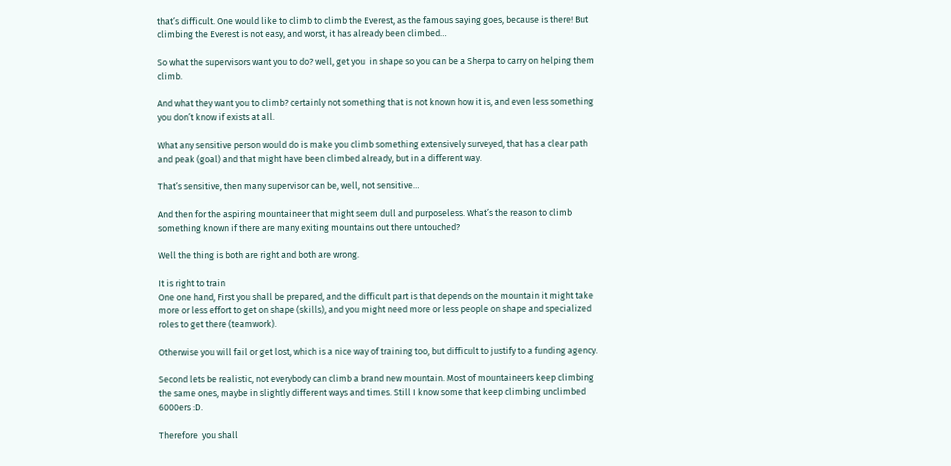that’s difficult. One would like to climb to climb the Everest, as the famous saying goes, because is there! But climbing the Everest is not easy, and worst, it has already been climbed…

So what the supervisors want you to do? well, get you  in shape so you can be a Sherpa to carry on helping them climb.

And what they want you to climb? certainly not something that is not known how it is, and even less something  you don’t know if exists at all.

What any sensitive person would do is make you climb something extensively surveyed, that has a clear path and peak (goal) and that might have been climbed already, but in a different way.

That’s sensitive, then many supervisor can be, well, not sensitive…

And then for the aspiring mountaineer that might seem dull and purposeless. What’s the reason to climb something known if there are many exiting mountains out there untouched?

Well the thing is both are right and both are wrong.

It is right to train
One one hand, First you shall be prepared, and the difficult part is that depends on the mountain it might take more or less effort to get on shape (skills), and you might need more or less people on shape and specialized roles to get there (teamwork).

Otherwise you will fail or get lost, which is a nice way of training too, but difficult to justify to a funding agency.

Second lets be realistic, not everybody can climb a brand new mountain. Most of mountaineers keep climbing the same ones, maybe in slightly different ways and times. Still I know some that keep climbing unclimbed 6000ers :D.

Therefore  you shall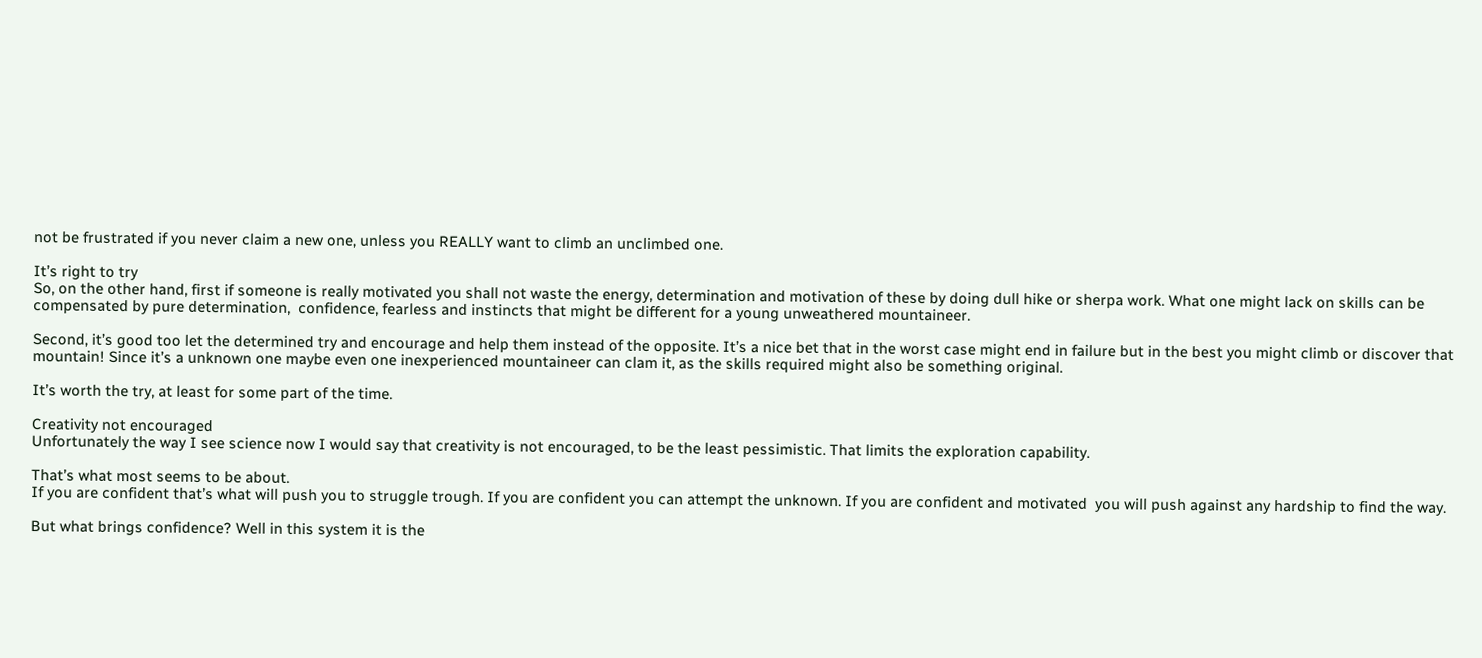not be frustrated if you never claim a new one, unless you REALLY want to climb an unclimbed one.

It’s right to try
So, on the other hand, first if someone is really motivated you shall not waste the energy, determination and motivation of these by doing dull hike or sherpa work. What one might lack on skills can be compensated by pure determination,  confidence, fearless and instincts that might be different for a young unweathered mountaineer.

Second, it’s good too let the determined try and encourage and help them instead of the opposite. It’s a nice bet that in the worst case might end in failure but in the best you might climb or discover that mountain! Since it’s a unknown one maybe even one inexperienced mountaineer can clam it, as the skills required might also be something original.

It’s worth the try, at least for some part of the time.

Creativity not encouraged
Unfortunately the way I see science now I would say that creativity is not encouraged, to be the least pessimistic. That limits the exploration capability.

That’s what most seems to be about.
If you are confident that’s what will push you to struggle trough. If you are confident you can attempt the unknown. If you are confident and motivated  you will push against any hardship to find the way.

But what brings confidence? Well in this system it is the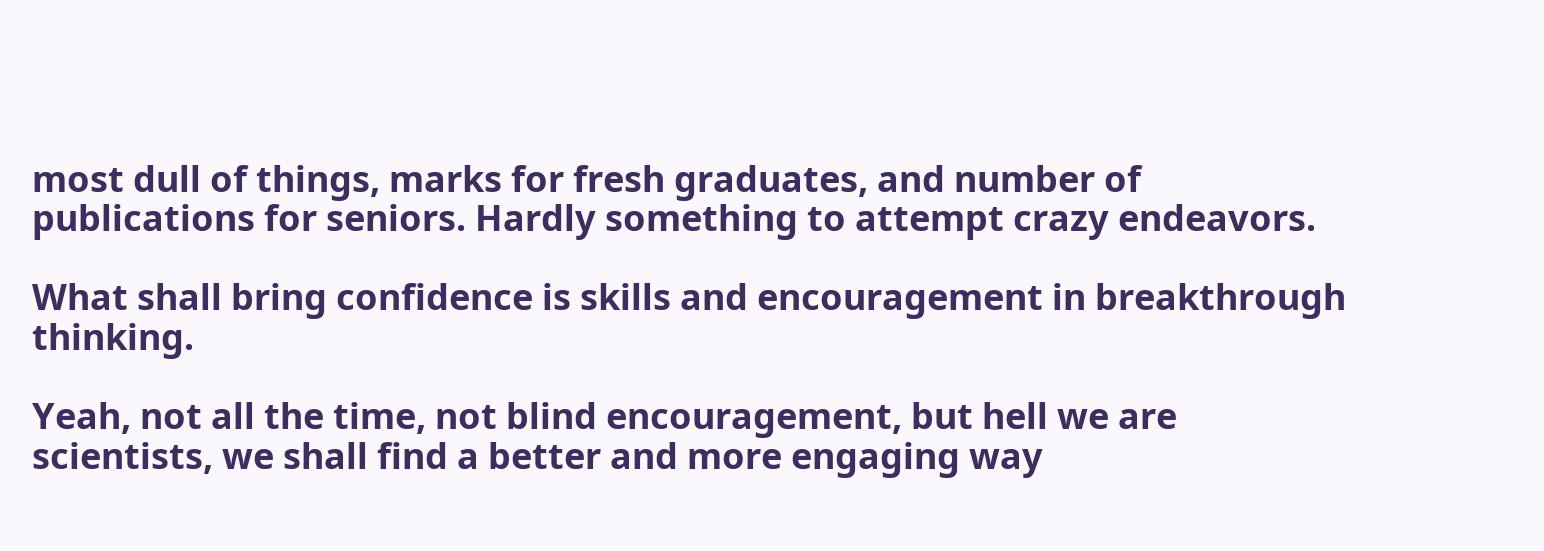most dull of things, marks for fresh graduates, and number of publications for seniors. Hardly something to attempt crazy endeavors.

What shall bring confidence is skills and encouragement in breakthrough thinking.

Yeah, not all the time, not blind encouragement, but hell we are scientists, we shall find a better and more engaging way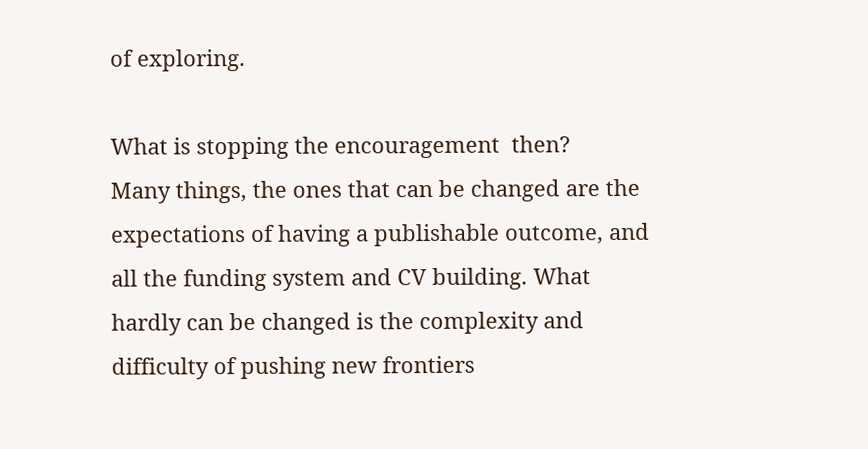of exploring.

What is stopping the encouragement  then?
Many things, the ones that can be changed are the expectations of having a publishable outcome, and all the funding system and CV building. What hardly can be changed is the complexity and difficulty of pushing new frontiers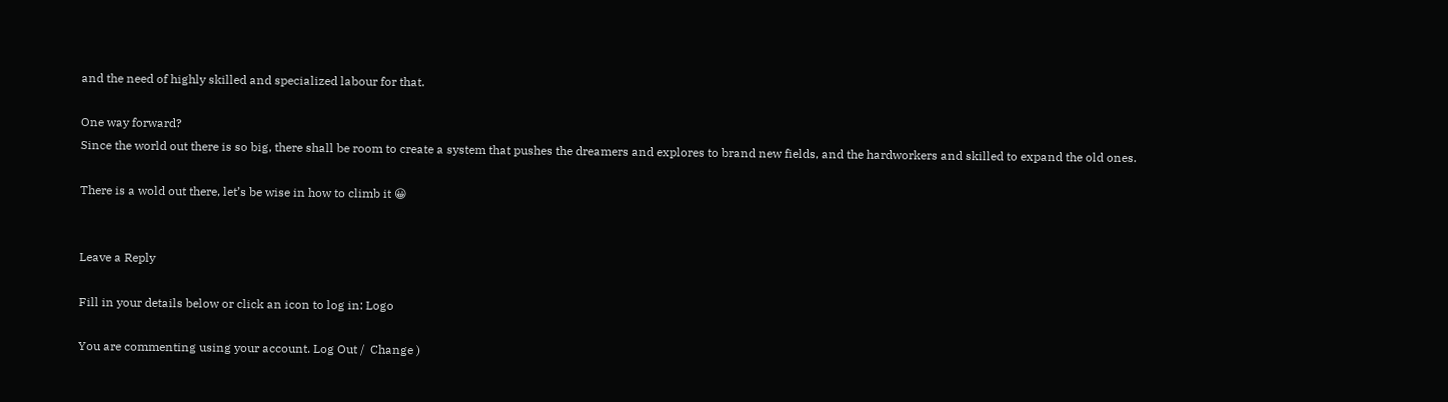and the need of highly skilled and specialized labour for that.

One way forward?
Since the world out there is so big, there shall be room to create a system that pushes the dreamers and explores to brand new fields, and the hardworkers and skilled to expand the old ones.

There is a wold out there, let’s be wise in how to climb it 😀


Leave a Reply

Fill in your details below or click an icon to log in: Logo

You are commenting using your account. Log Out /  Change )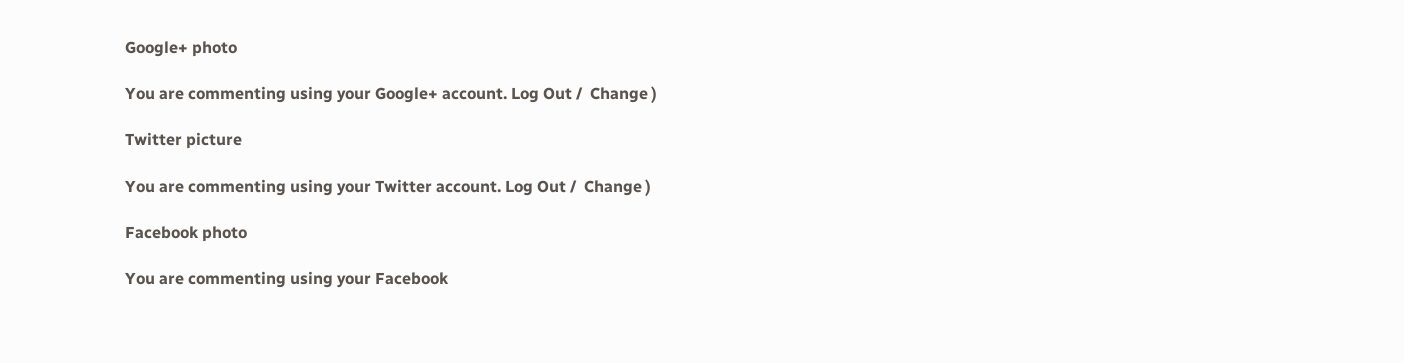Google+ photo

You are commenting using your Google+ account. Log Out /  Change )

Twitter picture

You are commenting using your Twitter account. Log Out /  Change )

Facebook photo

You are commenting using your Facebook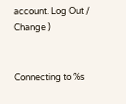account. Log Out /  Change )


Connecting to %s